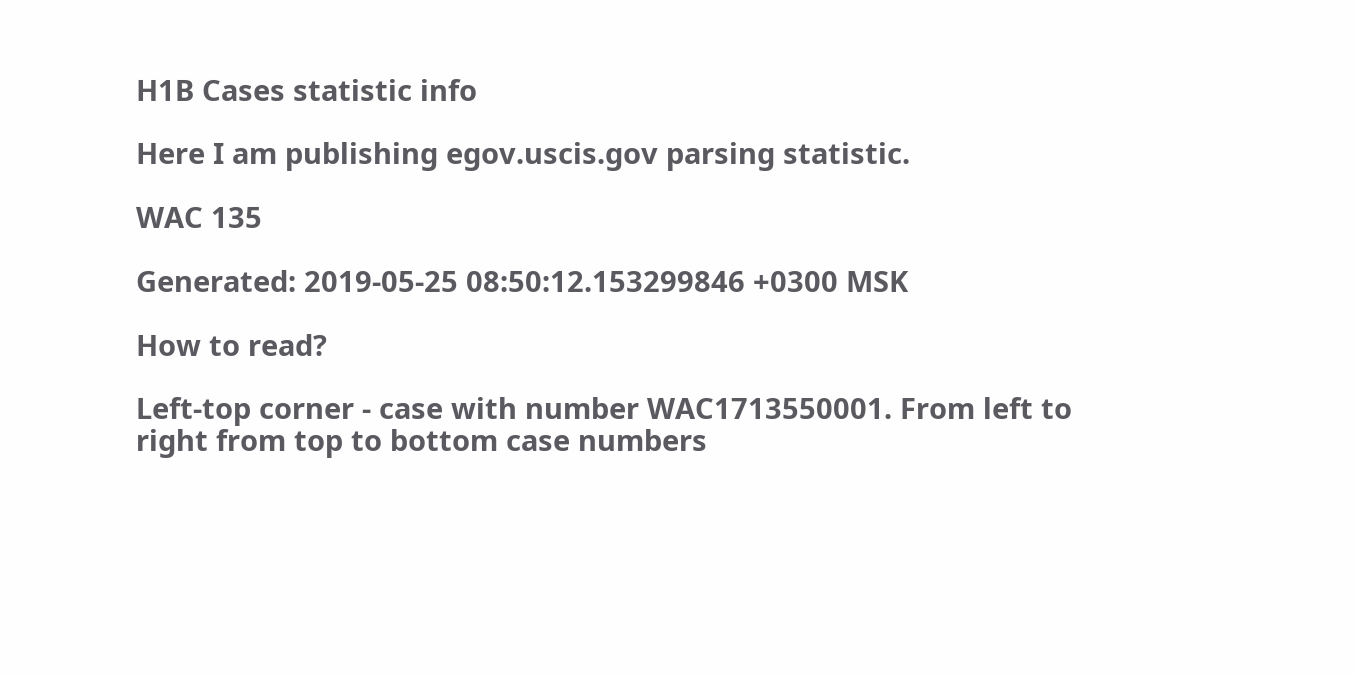H1B Cases statistic info

Here I am publishing egov.uscis.gov parsing statistic.

WAC 135

Generated: 2019-05-25 08:50:12.153299846 +0300 MSK

How to read?

Left-top corner - case with number WAC1713550001. From left to right from top to bottom case numbers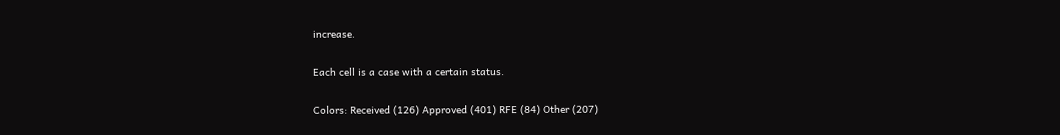increase.

Each cell is a case with a certain status.

Colors: Received (126) Approved (401) RFE (84) Other (207)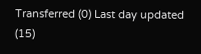Transferred (0) Last day updated (15)